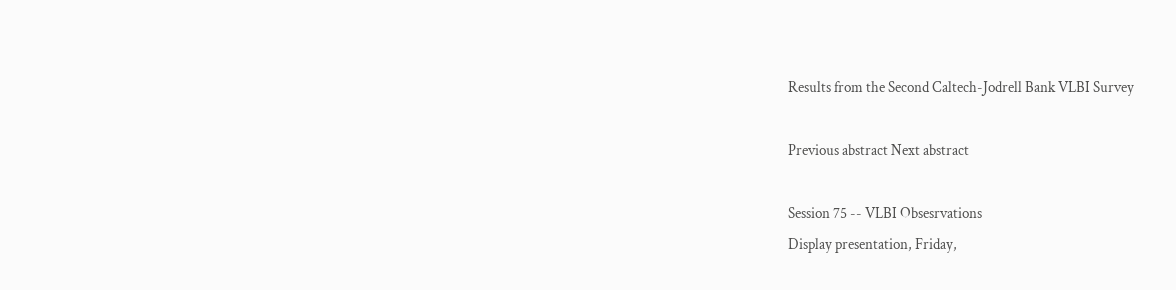Results from the Second Caltech-Jodrell Bank VLBI Survey

Previous abstract Next abstract

Session 75 -- VLBI Obsesrvations
Display presentation, Friday,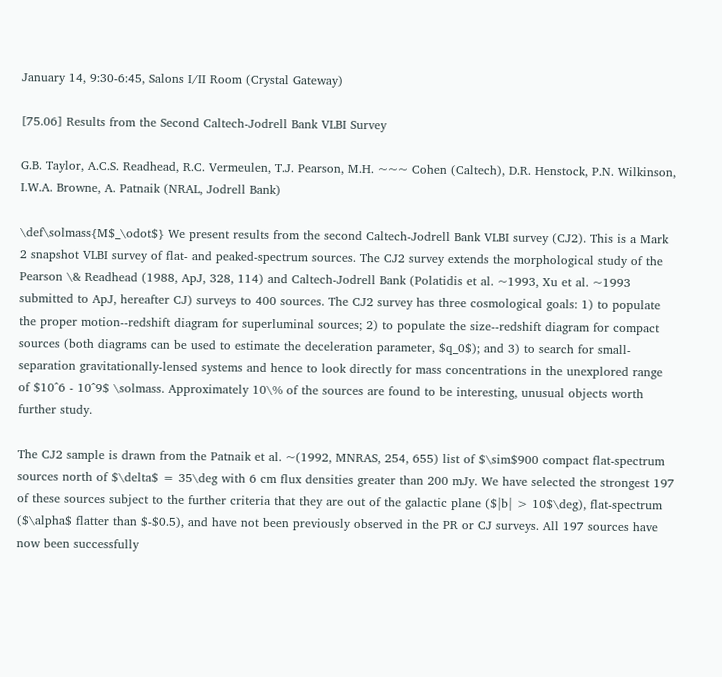January 14, 9:30-6:45, Salons I/II Room (Crystal Gateway)

[75.06] Results from the Second Caltech-Jodrell Bank VLBI Survey

G.B. Taylor, A.C.S. Readhead, R.C. Vermeulen, T.J. Pearson, M.H. ~~~ Cohen (Caltech), D.R. Henstock, P.N. Wilkinson, I.W.A. Browne, A. Patnaik (NRAL, Jodrell Bank)

\def\solmass{M$_\odot$} We present results from the second Caltech-Jodrell Bank VLBI survey (CJ2). This is a Mark 2 snapshot VLBI survey of flat- and peaked-spectrum sources. The CJ2 survey extends the morphological study of the Pearson \& Readhead (1988, ApJ, 328, 114) and Caltech-Jodrell Bank (Polatidis et al. ~1993, Xu et al. ~1993 submitted to ApJ, hereafter CJ) surveys to 400 sources. The CJ2 survey has three cosmological goals: 1) to populate the proper motion--redshift diagram for superluminal sources; 2) to populate the size--redshift diagram for compact sources (both diagrams can be used to estimate the deceleration parameter, $q_0$); and 3) to search for small-separation gravitationally-lensed systems and hence to look directly for mass concentrations in the unexplored range of $10^6 - 10^9$ \solmass. Approximately 10\% of the sources are found to be interesting, unusual objects worth further study.

The CJ2 sample is drawn from the Patnaik et al. ~(1992, MNRAS, 254, 655) list of $\sim$900 compact flat-spectrum sources north of $\delta$ = 35\deg with 6 cm flux densities greater than 200 mJy. We have selected the strongest 197 of these sources subject to the further criteria that they are out of the galactic plane ($|b| > 10$\deg), flat-spectrum ($\alpha$ flatter than $-$0.5), and have not been previously observed in the PR or CJ surveys. All 197 sources have now been successfully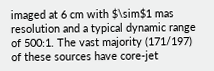imaged at 6 cm with $\sim$1 mas resolution and a typical dynamic range of 500:1. The vast majority (171/197) of these sources have core-jet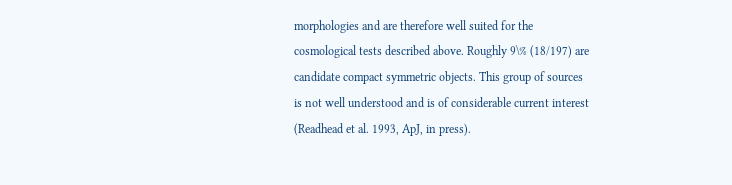morphologies and are therefore well suited for the cosmological tests described above. Roughly 9\% (18/197) are candidate compact symmetric objects. This group of sources is not well understood and is of considerable current interest (Readhead et al. 1993, ApJ, in press).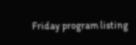Friday program listing